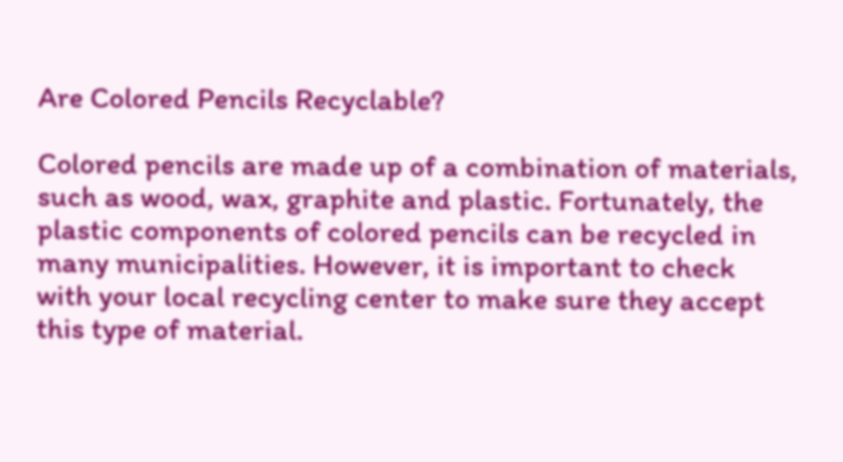Are Colored Pencils Recyclable?

Colored pencils are made up of a combination of materials, such as wood, wax, graphite and plastic. Fortunately, the plastic components of colored pencils can be recycled in many municipalities. However, it is important to check with your local recycling center to make sure they accept this type of material.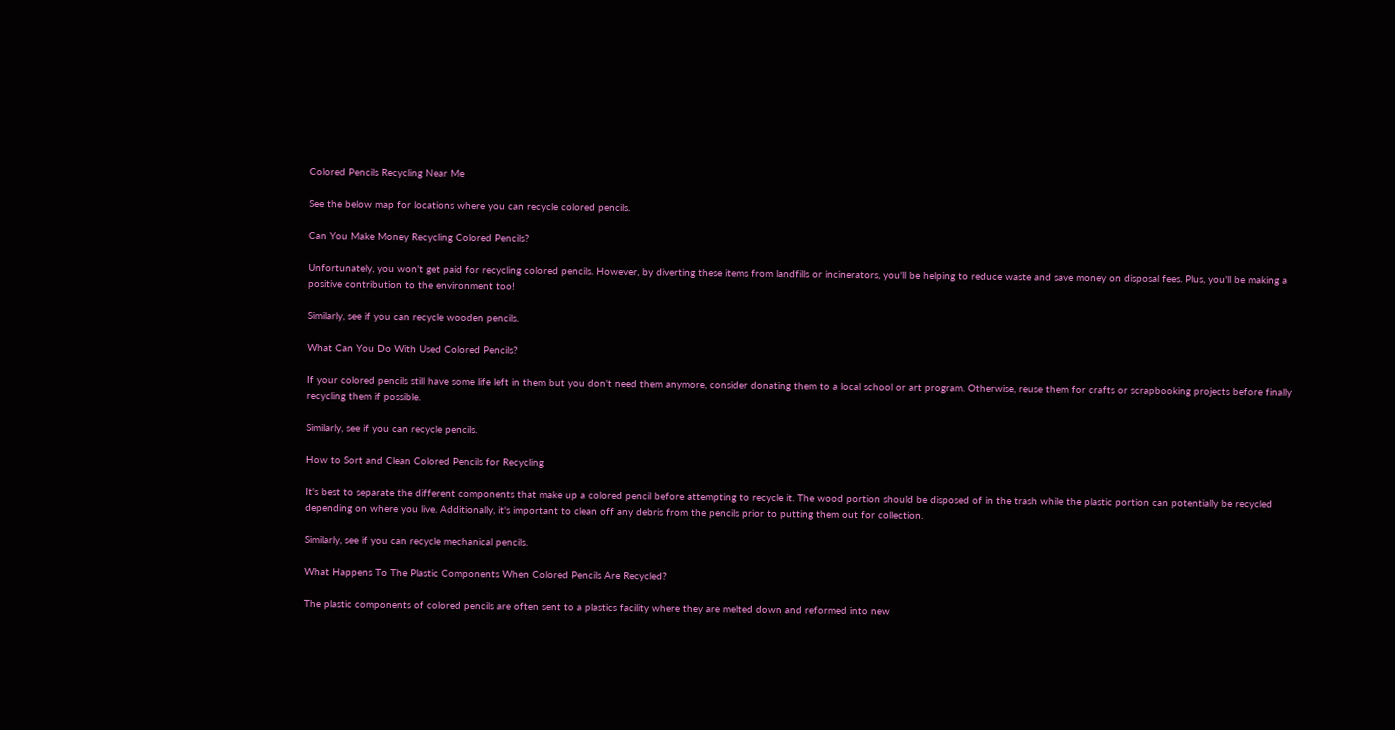Colored Pencils Recycling Near Me

See the below map for locations where you can recycle colored pencils.

Can You Make Money Recycling Colored Pencils?

Unfortunately, you won't get paid for recycling colored pencils. However, by diverting these items from landfills or incinerators, you'll be helping to reduce waste and save money on disposal fees. Plus, you'll be making a positive contribution to the environment too!

Similarly, see if you can recycle wooden pencils.

What Can You Do With Used Colored Pencils?

If your colored pencils still have some life left in them but you don't need them anymore, consider donating them to a local school or art program. Otherwise, reuse them for crafts or scrapbooking projects before finally recycling them if possible.

Similarly, see if you can recycle pencils.

How to Sort and Clean Colored Pencils for Recycling

It's best to separate the different components that make up a colored pencil before attempting to recycle it. The wood portion should be disposed of in the trash while the plastic portion can potentially be recycled depending on where you live. Additionally, it's important to clean off any debris from the pencils prior to putting them out for collection.

Similarly, see if you can recycle mechanical pencils.

What Happens To The Plastic Components When Colored Pencils Are Recycled?

The plastic components of colored pencils are often sent to a plastics facility where they are melted down and reformed into new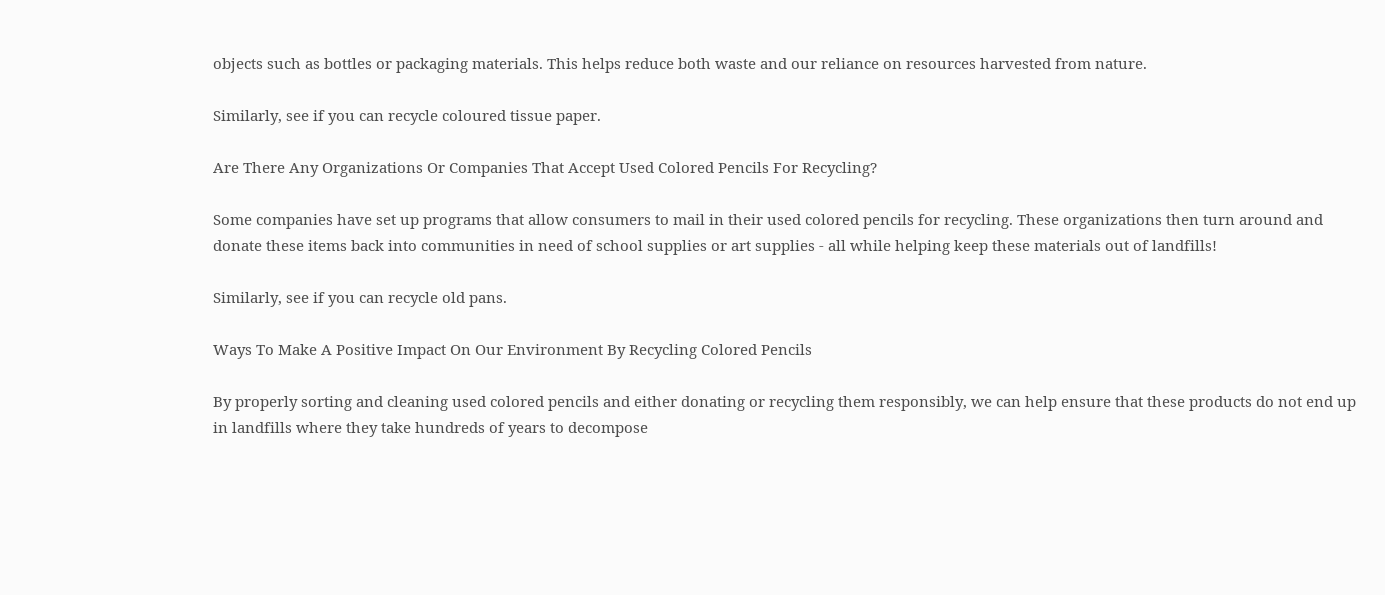objects such as bottles or packaging materials. This helps reduce both waste and our reliance on resources harvested from nature.

Similarly, see if you can recycle coloured tissue paper.

Are There Any Organizations Or Companies That Accept Used Colored Pencils For Recycling?

Some companies have set up programs that allow consumers to mail in their used colored pencils for recycling. These organizations then turn around and donate these items back into communities in need of school supplies or art supplies - all while helping keep these materials out of landfills!

Similarly, see if you can recycle old pans.

Ways To Make A Positive Impact On Our Environment By Recycling Colored Pencils

By properly sorting and cleaning used colored pencils and either donating or recycling them responsibly, we can help ensure that these products do not end up in landfills where they take hundreds of years to decompose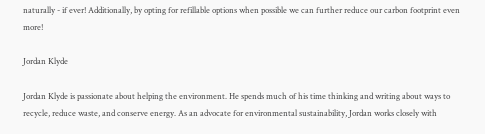naturally - if ever! Additionally, by opting for refillable options when possible we can further reduce our carbon footprint even more!

Jordan Klyde

Jordan Klyde is passionate about helping the environment. He spends much of his time thinking and writing about ways to recycle, reduce waste, and conserve energy. As an advocate for environmental sustainability, Jordan works closely with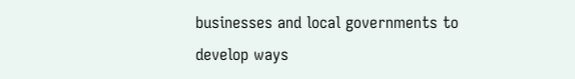businesses and local governments to develop ways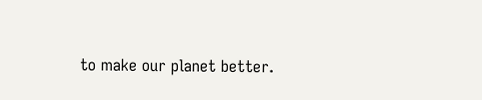to make our planet better.